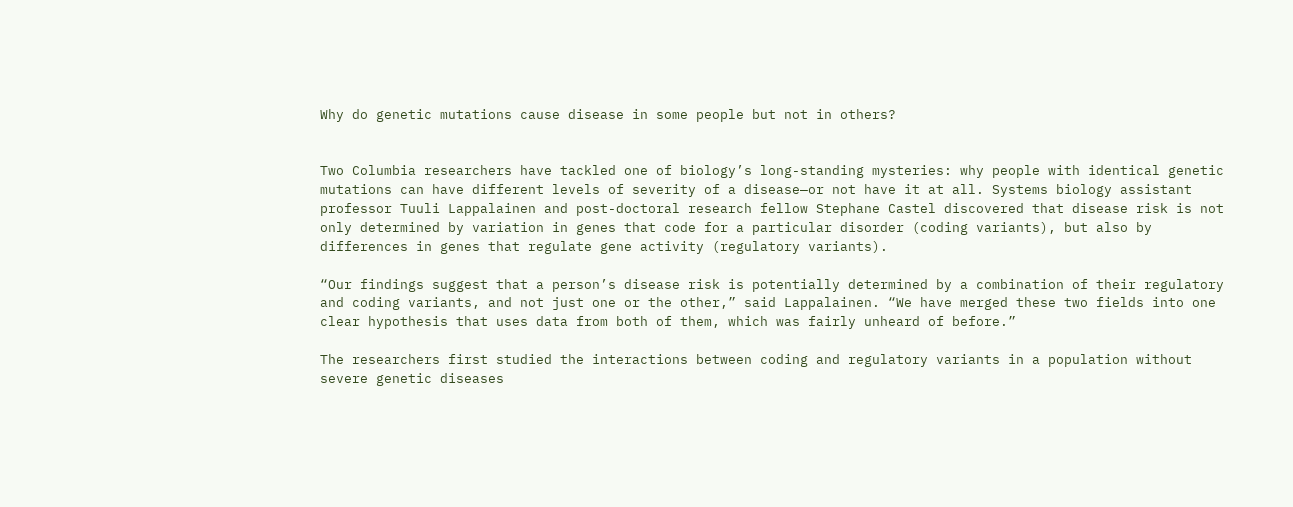Why do genetic mutations cause disease in some people but not in others?


Two Columbia researchers have tackled one of biology’s long-standing mysteries: why people with identical genetic mutations can have different levels of severity of a disease—or not have it at all. Systems biology assistant professor Tuuli Lappalainen and post-doctoral research fellow Stephane Castel discovered that disease risk is not only determined by variation in genes that code for a particular disorder (coding variants), but also by differences in genes that regulate gene activity (regulatory variants).

“Our findings suggest that a person’s disease risk is potentially determined by a combination of their regulatory and coding variants, and not just one or the other,” said Lappalainen. “We have merged these two fields into one clear hypothesis that uses data from both of them, which was fairly unheard of before.”

The researchers first studied the interactions between coding and regulatory variants in a population without severe genetic diseases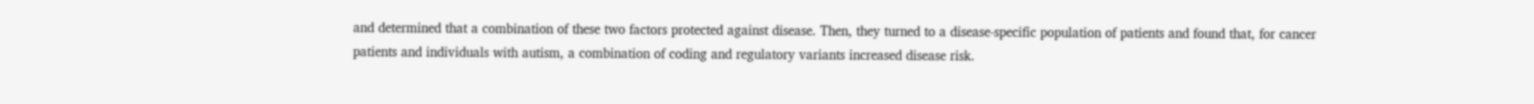and determined that a combination of these two factors protected against disease. Then, they turned to a disease-specific population of patients and found that, for cancer patients and individuals with autism, a combination of coding and regulatory variants increased disease risk.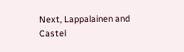Next, Lappalainen and Castel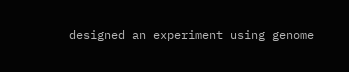designed an experiment using genome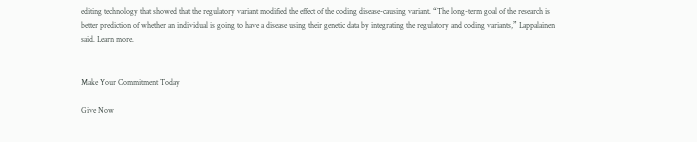editing technology that showed that the regulatory variant modified the effect of the coding disease-causing variant. “The long-term goal of the research is better prediction of whether an individual is going to have a disease using their genetic data by integrating the regulatory and coding variants,” Lappalainen said. Learn more.


Make Your Commitment Today

Give Now